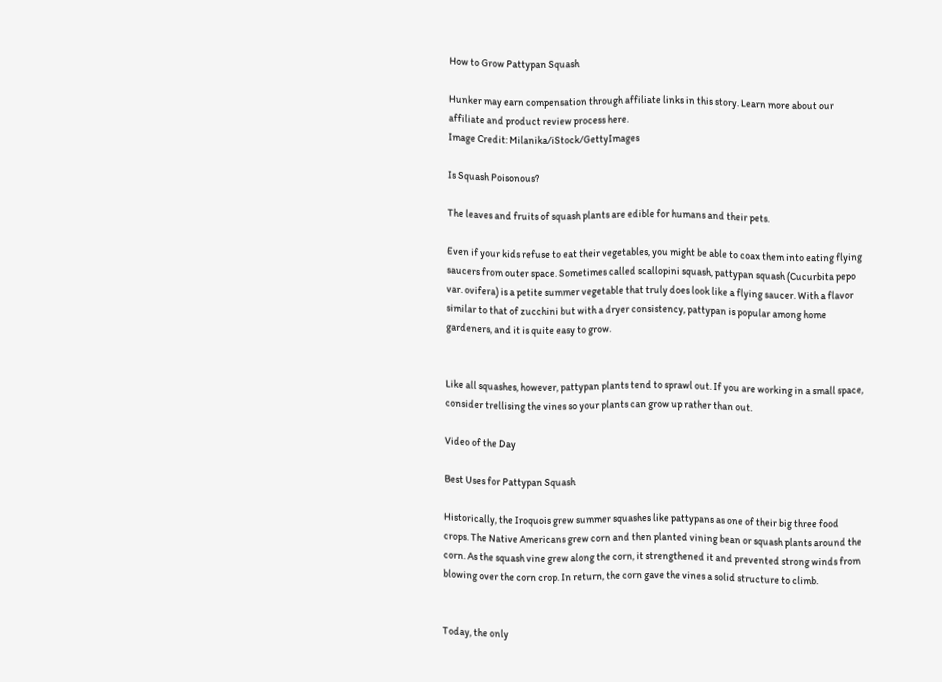How to Grow Pattypan Squash

Hunker may earn compensation through affiliate links in this story. Learn more about our affiliate and product review process here.
Image Credit: Milanika/iStock/GettyImages

Is Squash Poisonous?

The leaves and fruits of squash plants are edible for humans and their pets.

Even if your kids refuse to eat their vegetables, you might be able to coax them into eating flying saucers from outer space. Sometimes called scallopini squash, pattypan squash (Cucurbita pepo var. ovifera) is a petite summer vegetable that truly does look like a flying saucer. With a flavor similar to that of zucchini but with a dryer consistency, pattypan is popular among home gardeners, and it is quite easy to grow.


Like all squashes, however, pattypan plants tend to sprawl out. If you are working in a small space, consider trellising the vines so your plants can grow up rather than out.

Video of the Day

Best Uses for Pattypan Squash

Historically, the Iroquois grew summer squashes like pattypans as one of their big three food crops. The Native Americans grew corn and then planted vining bean or squash plants around the corn. As the squash vine grew along the corn, it strengthened it and prevented strong winds from blowing over the corn crop. In return, the corn gave the vines a solid structure to climb.


Today, the only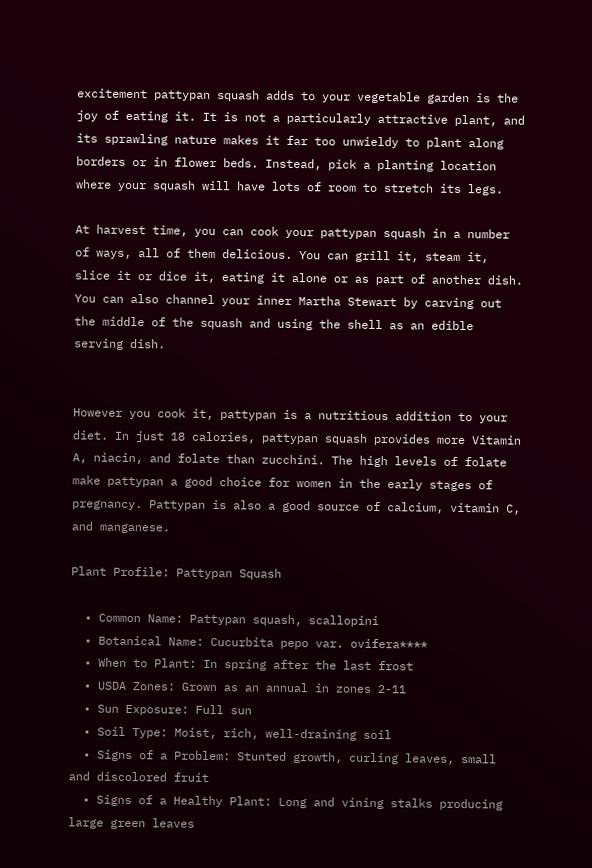excitement pattypan squash adds to your vegetable garden is the joy of eating it. It is not a particularly attractive plant, and its sprawling nature makes it far too unwieldy to plant along borders or in flower beds. Instead, pick a planting location where your squash will have lots of room to stretch its legs.

At harvest time, you can cook your pattypan squash in a number of ways, all of them delicious. You can grill it, steam it, slice it or dice it, eating it alone or as part of another dish. You can also channel your inner Martha Stewart by carving out the middle of the squash and using the shell as an edible serving dish.


However you cook it, pattypan is a nutritious addition to your diet. In just 18 calories, pattypan squash provides more Vitamin A, niacin, and folate than zucchini. The high levels of folate make pattypan a good choice for women in the early stages of pregnancy. Pattypan is also a good source of calcium, vitamin C, and manganese.

Plant Profile: Pattypan Squash

  • Common Name: Pattypan squash, scallopini
  • Botanical Name: Cucurbita pepo var. ovifera****
  • When to Plant: In spring after the last frost
  • USDA Zones: Grown as an annual in zones 2-11
  • Sun Exposure: Full sun
  • Soil Type: Moist, rich, well-draining soil
  • Signs of a Problem: Stunted growth, curling leaves, small and discolored fruit
  • Signs of a Healthy Plant: Long and vining stalks producing large green leaves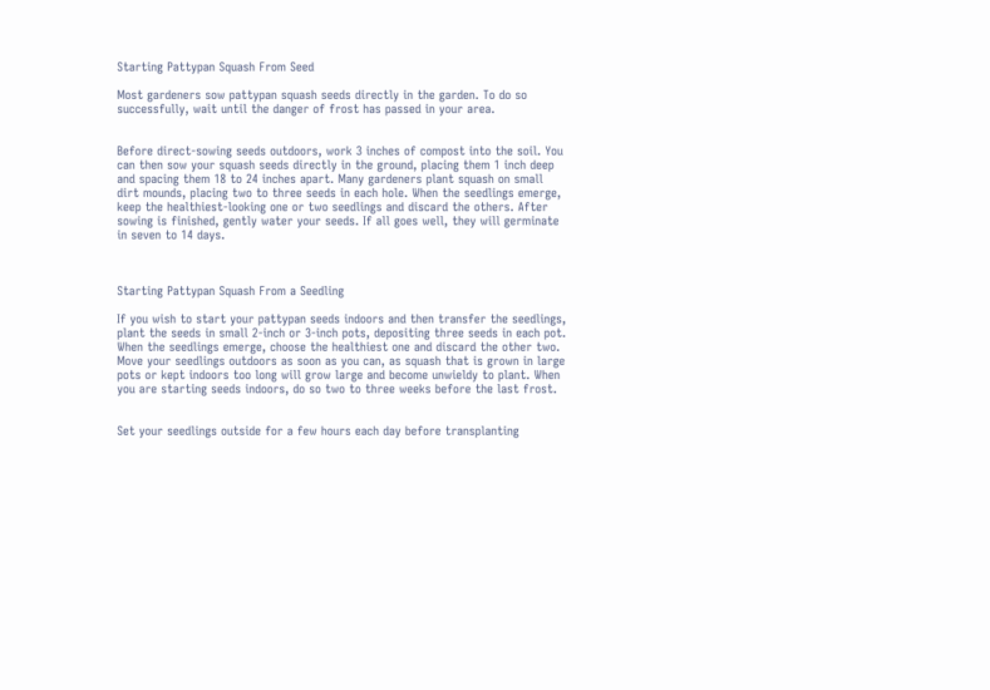Starting Pattypan Squash From Seed

Most gardeners sow pattypan squash seeds directly in the garden. To do so successfully, wait until the danger of frost has passed in your area.


Before direct-sowing seeds outdoors, work 3 inches of compost into the soil. You can then sow your squash seeds directly in the ground, placing them 1 inch deep and spacing them 18 to 24 inches apart. Many gardeners plant squash on small dirt mounds, placing two to three seeds in each hole. When the seedlings emerge, keep the healthiest-looking one or two seedlings and discard the others. After sowing is finished, gently water your seeds. If all goes well, they will germinate in seven to 14 days.



Starting Pattypan Squash From a Seedling

If you wish to start your pattypan seeds indoors and then transfer the seedlings, plant the seeds in small 2-inch or 3-inch pots, depositing three seeds in each pot. When the seedlings emerge, choose the healthiest one and discard the other two. Move your seedlings outdoors as soon as you can, as squash that is grown in large pots or kept indoors too long will grow large and become unwieldy to plant. When you are starting seeds indoors, do so two to three weeks before the last frost.


Set your seedlings outside for a few hours each day before transplanting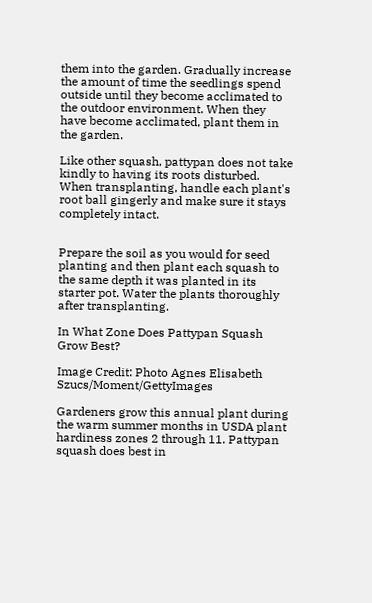them into the garden. Gradually increase the amount of time the seedlings spend outside until they become acclimated to the outdoor environment. When they have become acclimated, plant them in the garden.

Like other squash, pattypan does not take kindly to having its roots disturbed. When transplanting, handle each plant's root ball gingerly and make sure it stays completely intact.


Prepare the soil as you would for seed planting and then plant each squash to the same depth it was planted in its starter pot. Water the plants thoroughly after transplanting.

In What Zone Does Pattypan Squash Grow Best?

Image Credit: Photo Agnes Elisabeth Szucs/Moment/GettyImages

Gardeners grow this annual plant during the warm summer months in USDA plant hardiness zones 2 through 11. Pattypan squash does best in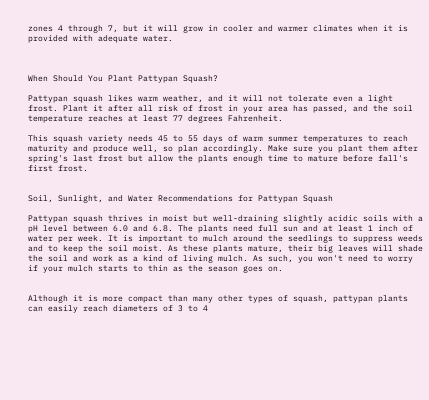zones 4 through 7, but it will grow in cooler and warmer climates when it is provided with adequate water.



When Should You Plant Pattypan Squash?

Pattypan squash likes warm weather, and it will not tolerate even a light frost. Plant it after all risk of frost in your area has passed, and the soil temperature reaches at least 77 degrees Fahrenheit.

This squash variety needs 45 to 55 days of warm summer temperatures to reach maturity and produce well, so plan accordingly. Make sure you plant them after spring's last frost but allow the plants enough time to mature before fall's first frost.


Soil, Sunlight, and Water Recommendations for Pattypan Squash

Pattypan squash thrives in moist but well-draining slightly acidic soils with a pH level between 6.0 and 6.8. The plants need full sun and at least 1 inch of water per week. It is important to mulch around the seedlings to suppress weeds and to keep the soil moist. As these plants mature, their big leaves will shade the soil and work as a kind of living mulch. As such, you won't need to worry if your mulch starts to thin as the season goes on.


Although it is more compact than many other types of squash, pattypan plants can easily reach diameters of 3 to 4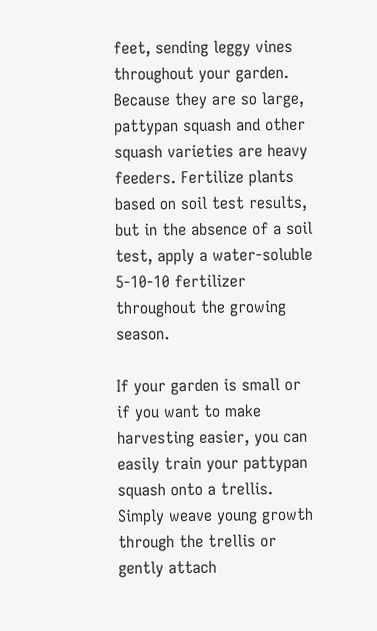feet, sending leggy vines throughout your garden. Because they are so large, pattypan squash and other squash varieties are heavy feeders. Fertilize plants based on soil test results, but in the absence of a soil test, apply a water-soluble 5-10-10 fertilizer throughout the growing season.

If your garden is small or if you want to make harvesting easier, you can easily train your pattypan squash onto a trellis. Simply weave young growth through the trellis or gently attach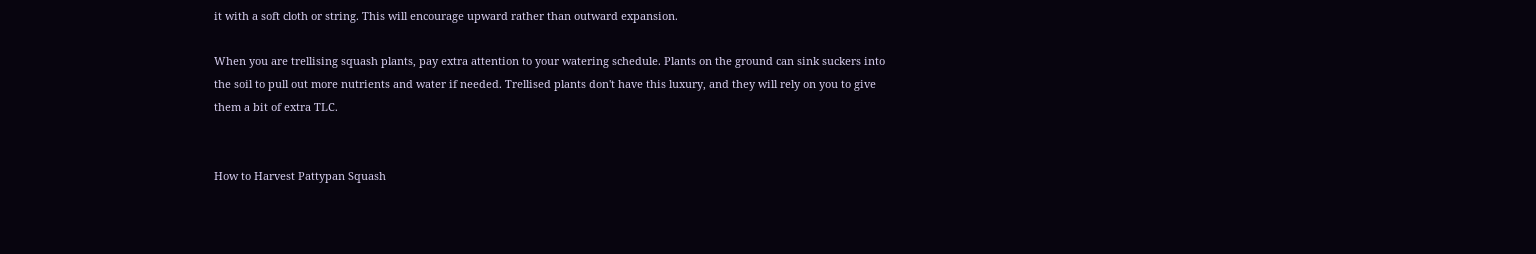it with a soft cloth or string. This will encourage upward rather than outward expansion.

When you are trellising squash plants, pay extra attention to your watering schedule. Plants on the ground can sink suckers into the soil to pull out more nutrients and water if needed. Trellised plants don't have this luxury, and they will rely on you to give them a bit of extra TLC.


How to Harvest Pattypan Squash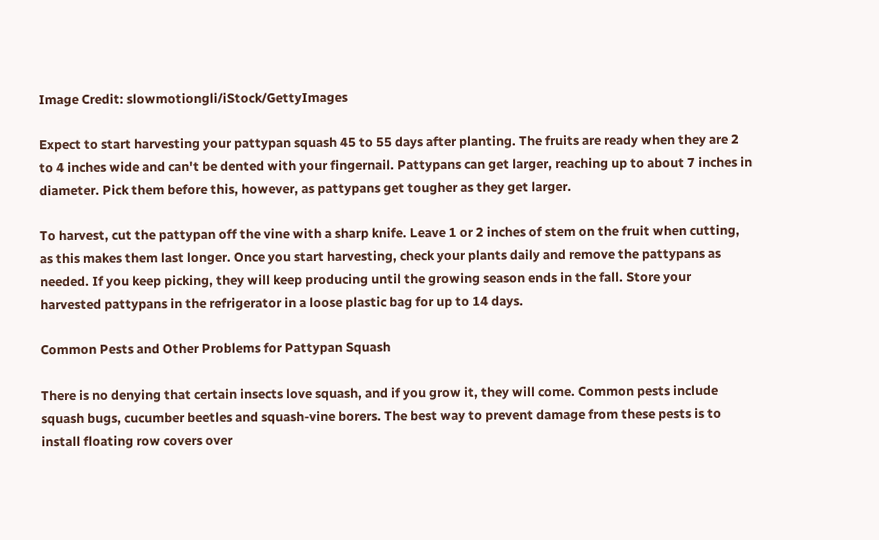Image Credit: slowmotiongli/iStock/GettyImages

Expect to start harvesting your pattypan squash 45 to 55 days after planting. The fruits are ready when they are 2 to 4 inches wide and can't be dented with your fingernail. Pattypans can get larger, reaching up to about 7 inches in diameter. Pick them before this, however, as pattypans get tougher as they get larger.

To harvest, cut the pattypan off the vine with a sharp knife. Leave 1 or 2 inches of stem on the fruit when cutting, as this makes them last longer. Once you start harvesting, check your plants daily and remove the pattypans as needed. If you keep picking, they will keep producing until the growing season ends in the fall. Store your harvested pattypans in the refrigerator in a loose plastic bag for up to 14 days.

Common Pests and Other Problems for Pattypan Squash

There is no denying that certain insects love squash, and if you grow it, they will come. Common pests include squash bugs, cucumber beetles and squash-vine borers. The best way to prevent damage from these pests is to install floating row covers over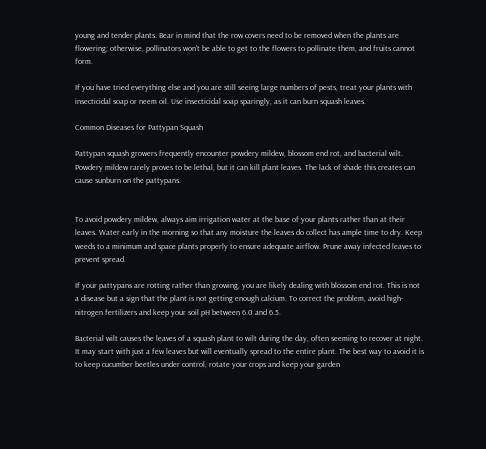young and tender plants. Bear in mind that the row covers need to be removed when the plants are flowering; otherwise, pollinators won't be able to get to the flowers to pollinate them, and fruits cannot form.

If you have tried everything else and you are still seeing large numbers of pests, treat your plants with insecticidal soap or neem oil. Use insecticidal soap sparingly, as it can burn squash leaves.

Common Diseases for Pattypan Squash

Pattypan squash growers frequently encounter powdery mildew, blossom end rot, and bacterial wilt. Powdery mildew rarely proves to be lethal, but it can kill plant leaves. The lack of shade this creates can cause sunburn on the pattypans.


To avoid powdery mildew, always aim irrigation water at the base of your plants rather than at their leaves. Water early in the morning so that any moisture the leaves do collect has ample time to dry. Keep weeds to a minimum and space plants properly to ensure adequate airflow. Prune away infected leaves to prevent spread.

If your pattypans are rotting rather than growing, you are likely dealing with blossom end rot. This is not a disease but a sign that the plant is not getting enough calcium. To correct the problem, avoid high-nitrogen fertilizers and keep your soil pH between 6.0 and 6.5.

Bacterial wilt causes the leaves of a squash plant to wilt during the day, often seeming to recover at night. It may start with just a few leaves but will eventually spread to the entire plant. The best way to avoid it is to keep cucumber beetles under control, rotate your crops and keep your garden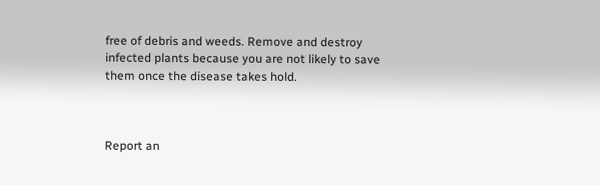free of debris and weeds. Remove and destroy infected plants because you are not likely to save them once the disease takes hold.



Report an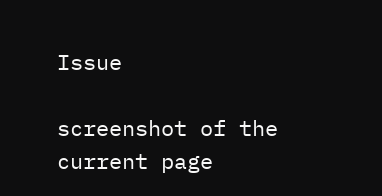Issue

screenshot of the current page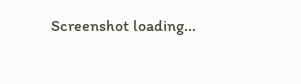Screenshot loading...